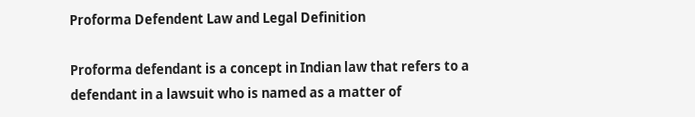Proforma Defendent Law and Legal Definition

Proforma defendant is a concept in Indian law that refers to a defendant in a lawsuit who is named as a matter of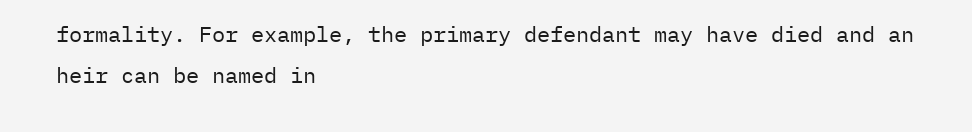formality. For example, the primary defendant may have died and an heir can be named in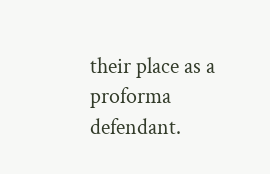their place as a proforma defendant.